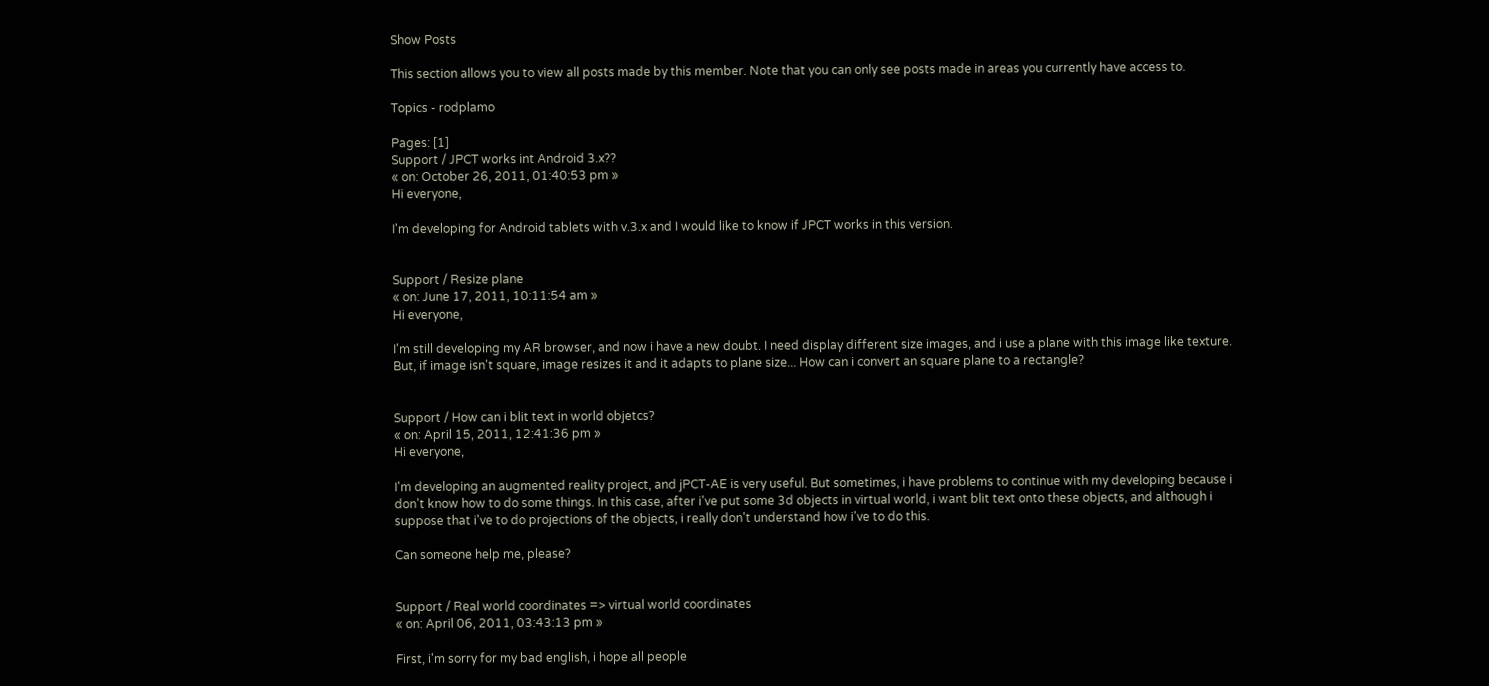Show Posts

This section allows you to view all posts made by this member. Note that you can only see posts made in areas you currently have access to.

Topics - rodplamo

Pages: [1]
Support / JPCT works int Android 3.x??
« on: October 26, 2011, 01:40:53 pm »
Hi everyone,

I'm developing for Android tablets with v.3.x and I would like to know if JPCT works in this version.


Support / Resize plane
« on: June 17, 2011, 10:11:54 am »
Hi everyone,

I'm still developing my AR browser, and now i have a new doubt. I need display different size images, and i use a plane with this image like texture. But, if image isn't square, image resizes it and it adapts to plane size... How can i convert an square plane to a rectangle?


Support / How can i blit text in world objetcs?
« on: April 15, 2011, 12:41:36 pm »
Hi everyone,

I'm developing an augmented reality project, and jPCT-AE is very useful. But sometimes, i have problems to continue with my developing because i don't know how to do some things. In this case, after i've put some 3d objects in virtual world, i want blit text onto these objects, and although i suppose that i've to do projections of the objects, i really don't understand how i've to do this.

Can someone help me, please?


Support / Real world coordinates => virtual world coordinates
« on: April 06, 2011, 03:43:13 pm »

First, i'm sorry for my bad english, i hope all people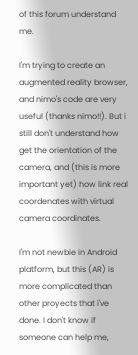of this forum understand me.

I'm trying to create an augmented reality browser, and nimo's code are very useful (thanks nimo!!). But i still don't understand how get the orientation of the camera, and (this is more important yet) how link real coordenates with virtual camera coordinates.

I'm not newbie in Android platform, but this (AR) is more complicated than other proyects that i've done. I don't know if someone can help me,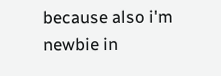because also i'm newbie in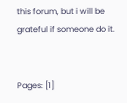this forum, but i will be grateful if someone do it.


Pages: [1]